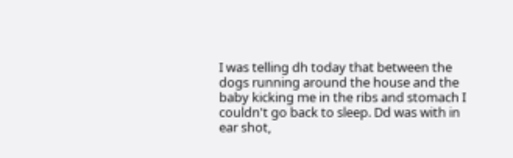I was telling dh today that between the dogs running around the house and the baby kicking me in the ribs and stomach I couldn't go back to sleep. Dd was with in ear shot,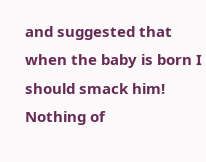and suggested that when the baby is born I should smack him! Nothing of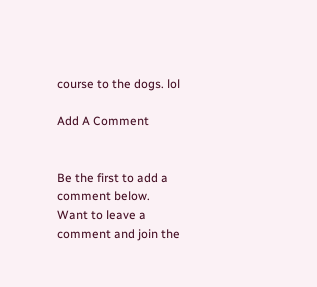course to the dogs. lol

Add A Comment


Be the first to add a comment below.
Want to leave a comment and join the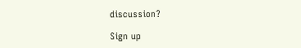discussion?

Sign up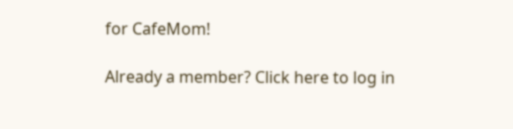for CafeMom!

Already a member? Click here to log in